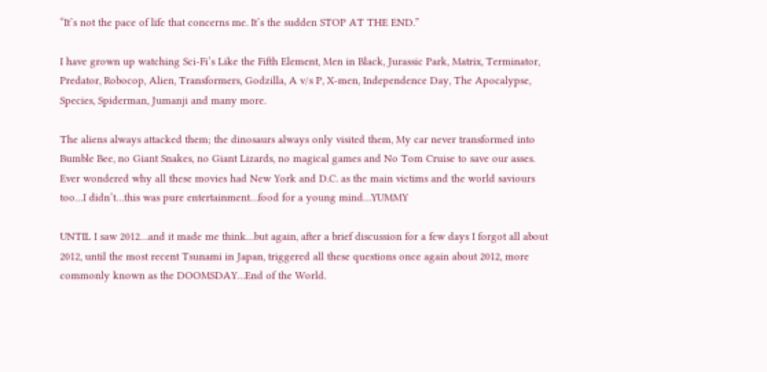“It’s not the pace of life that concerns me. It’s the sudden STOP AT THE END.”

I have grown up watching Sci-Fi’s Like the Fifth Element, Men in Black, Jurassic Park, Matrix, Terminator, Predator, Robocop, Alien, Transformers, Godzilla, A v/s P, X-men, Independence Day, The Apocalypse, Species, Spiderman, Jumanji and many more.

The aliens always attacked them; the dinosaurs always only visited them, My car never transformed into Bumble Bee, no Giant Snakes, no Giant Lizards, no magical games and No Tom Cruise to save our asses. Ever wondered why all these movies had New York and D.C. as the main victims and the world saviours too…I didn’t…this was pure entertainment…food for a young mind…YUMMY

UNTIL I saw 2012…and it made me think…but again, after a brief discussion for a few days I forgot all about 2012, until the most recent Tsunami in Japan, triggered all these questions once again about 2012, more commonly known as the DOOMSDAY…End of the World.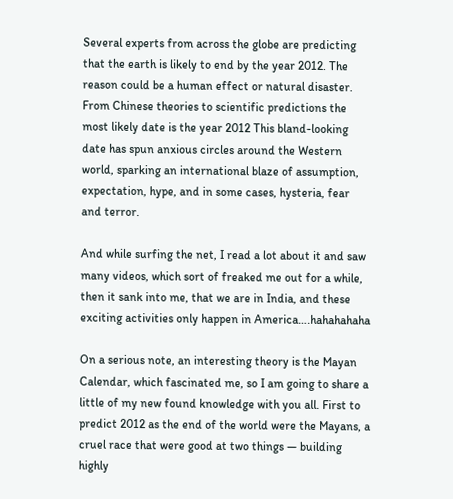Several experts from across the globe are predicting that the earth is likely to end by the year 2012. The reason could be a human effect or natural disaster. From Chinese theories to scientific predictions the most likely date is the year 2012 This bland-looking date has spun anxious circles around the Western world, sparking an international blaze of assumption, expectation, hype, and in some cases, hysteria, fear  and terror.

And while surfing the net, I read a lot about it and saw many videos, which sort of freaked me out for a while, then it sank into me, that we are in India, and these exciting activities only happen in America….hahahahaha

On a serious note, an interesting theory is the Mayan Calendar, which fascinated me, so I am going to share a little of my new found knowledge with you all. First to predict 2012 as the end of the world were the Mayans, a cruel race that were good at two things — building highly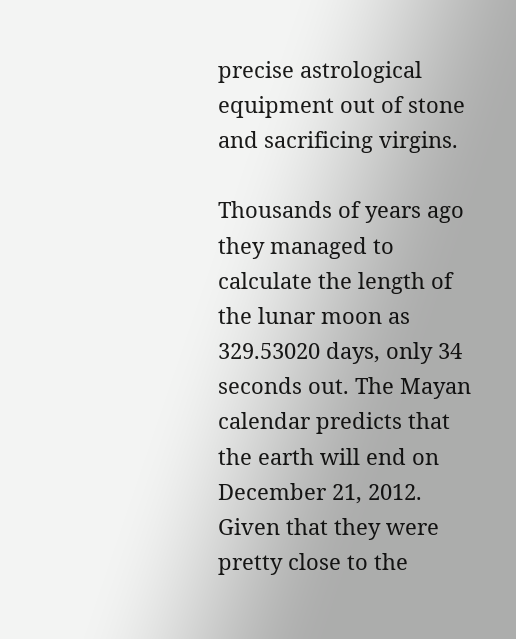precise astrological equipment out of stone and sacrificing virgins.

Thousands of years ago they managed to calculate the length of the lunar moon as 329.53020 days, only 34 seconds out. The Mayan calendar predicts that the earth will end on December 21, 2012. Given that they were pretty close to the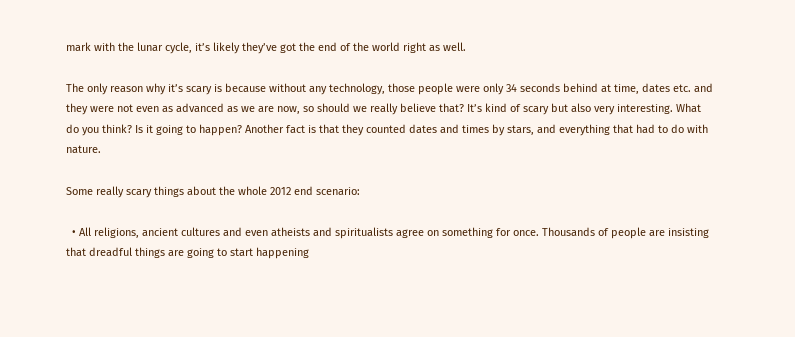mark with the lunar cycle, it’s likely they’ve got the end of the world right as well.

The only reason why it’s scary is because without any technology, those people were only 34 seconds behind at time, dates etc. and they were not even as advanced as we are now, so should we really believe that? It’s kind of scary but also very interesting. What do you think? Is it going to happen? Another fact is that they counted dates and times by stars, and everything that had to do with nature.

Some really scary things about the whole 2012 end scenario:

  • All religions, ancient cultures and even atheists and spiritualists agree on something for once. Thousands of people are insisting that dreadful things are going to start happening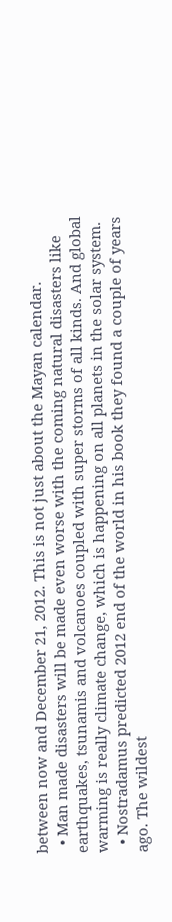between now and December 21, 2012. This is not just about the Mayan calendar.
  • Man made disasters will be made even worse with the coming natural disasters like earthquakes, tsunamis and volcanoes coupled with super storms of all kinds. And global warming is really climate change, which is happening on all planets in the solar system.
  • Nostradamus predicted 2012 end of the world in his book they found a couple of years ago. The wildest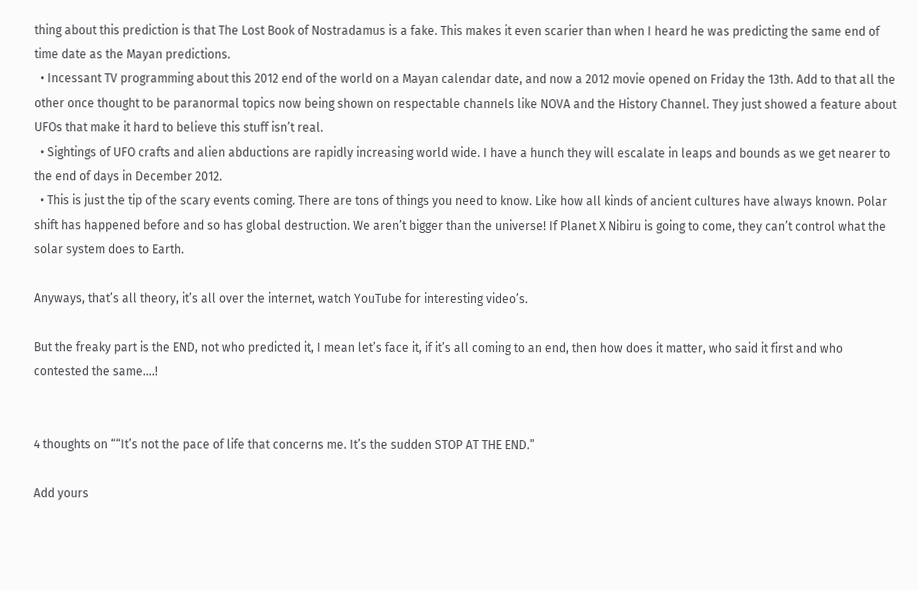thing about this prediction is that The Lost Book of Nostradamus is a fake. This makes it even scarier than when I heard he was predicting the same end of time date as the Mayan predictions.
  • Incessant TV programming about this 2012 end of the world on a Mayan calendar date, and now a 2012 movie opened on Friday the 13th. Add to that all the other once thought to be paranormal topics now being shown on respectable channels like NOVA and the History Channel. They just showed a feature about UFOs that make it hard to believe this stuff isn’t real.
  • Sightings of UFO crafts and alien abductions are rapidly increasing world wide. I have a hunch they will escalate in leaps and bounds as we get nearer to the end of days in December 2012.
  • This is just the tip of the scary events coming. There are tons of things you need to know. Like how all kinds of ancient cultures have always known. Polar shift has happened before and so has global destruction. We aren’t bigger than the universe! If Planet X Nibiru is going to come, they can’t control what the solar system does to Earth.

Anyways, that’s all theory, it’s all over the internet, watch YouTube for interesting video’s.

But the freaky part is the END, not who predicted it, I mean let’s face it, if it’s all coming to an end, then how does it matter, who said it first and who contested the same….!


4 thoughts on ““It’s not the pace of life that concerns me. It’s the sudden STOP AT THE END.”

Add yours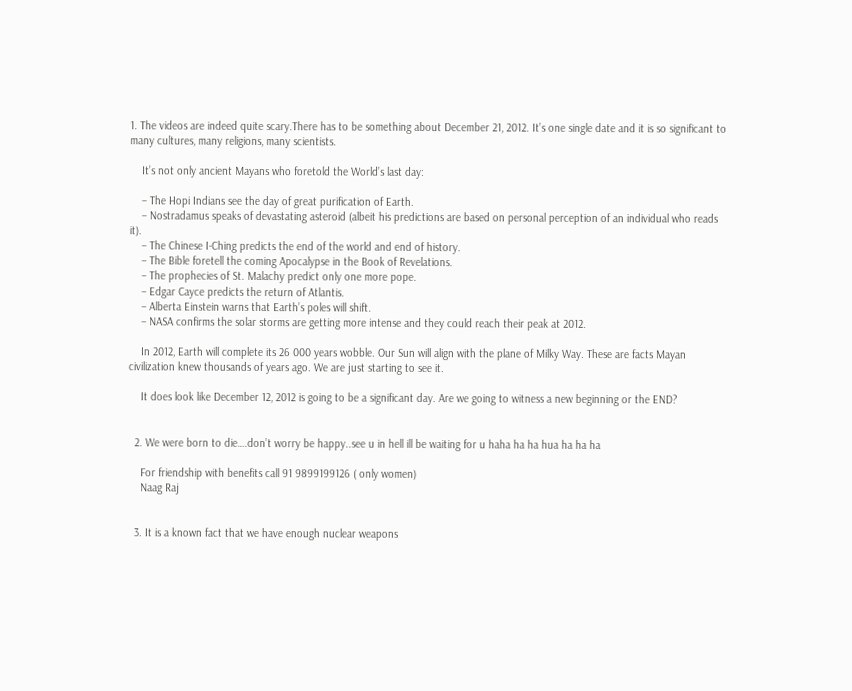1. The videos are indeed quite scary.There has to be something about December 21, 2012. It’s one single date and it is so significant to many cultures, many religions, many scientists.

    It’s not only ancient Mayans who foretold the World’s last day:

    – The Hopi Indians see the day of great purification of Earth.
    – Nostradamus speaks of devastating asteroid (albeit his predictions are based on personal perception of an individual who reads it).
    – The Chinese I-Ching predicts the end of the world and end of history.
    – The Bible foretell the coming Apocalypse in the Book of Revelations.
    – The prophecies of St. Malachy predict only one more pope.
    – Edgar Cayce predicts the return of Atlantis.
    – Alberta Einstein warns that Earth’s poles will shift.
    – NASA confirms the solar storms are getting more intense and they could reach their peak at 2012.

    In 2012, Earth will complete its 26 000 years wobble. Our Sun will align with the plane of Milky Way. These are facts Mayan civilization knew thousands of years ago. We are just starting to see it.

    It does look like December 12, 2012 is going to be a significant day. Are we going to witness a new beginning or the END?


  2. We were born to die….don’t worry be happy..see u in hell ill be waiting for u haha ha ha hua ha ha ha

    For friendship with benefits call 91 9899199126 ( only women)
    Naag Raj


  3. It is a known fact that we have enough nuclear weapons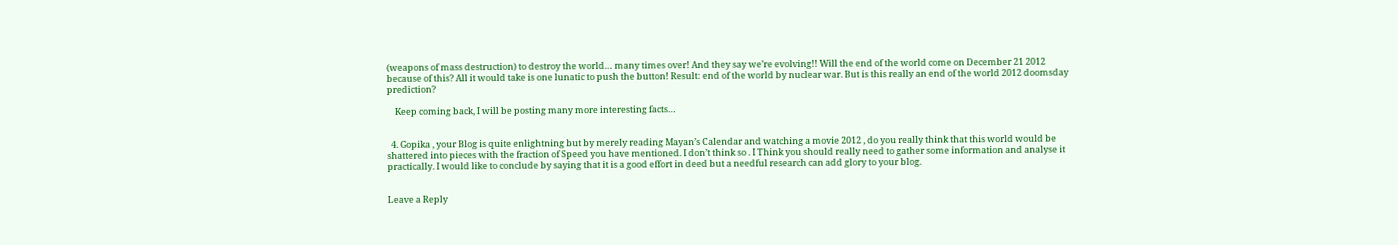(weapons of mass destruction) to destroy the world… many times over! And they say we’re evolving!! Will the end of the world come on December 21 2012 because of this? All it would take is one lunatic to push the button! Result: end of the world by nuclear war. But is this really an end of the world 2012 doomsday prediction?

    Keep coming back, I will be posting many more interesting facts…


  4. Gopika , your Blog is quite enlightning but by merely reading Mayan’s Calendar and watching a movie 2012 , do you really think that this world would be shattered into pieces with the fraction of Speed you have mentioned. I don’t think so . I Think you should really need to gather some information and analyse it practically. I would like to conclude by saying that it is a good effort in deed but a needful research can add glory to your blog.


Leave a Reply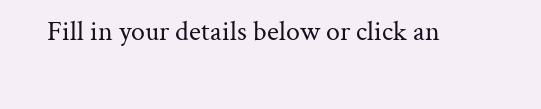Fill in your details below or click an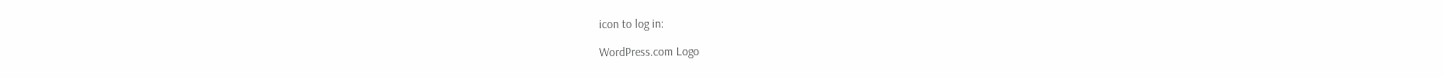icon to log in:

WordPress.com Logo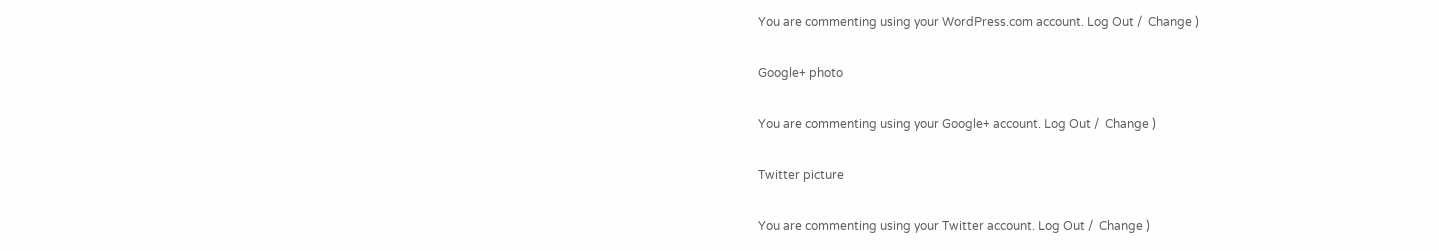You are commenting using your WordPress.com account. Log Out /  Change )

Google+ photo

You are commenting using your Google+ account. Log Out /  Change )

Twitter picture

You are commenting using your Twitter account. Log Out /  Change )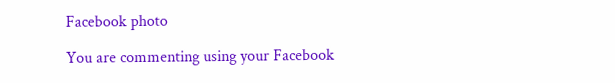Facebook photo

You are commenting using your Facebook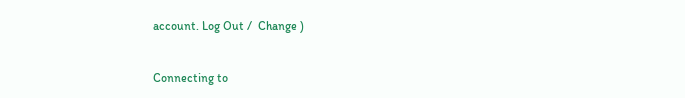account. Log Out /  Change )


Connecting to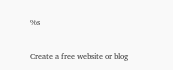%s

Create a free website or blog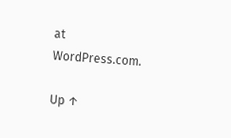at WordPress.com.

Up ↑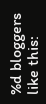%d bloggers like this: